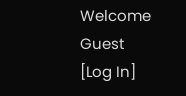Welcome Guest [Log In]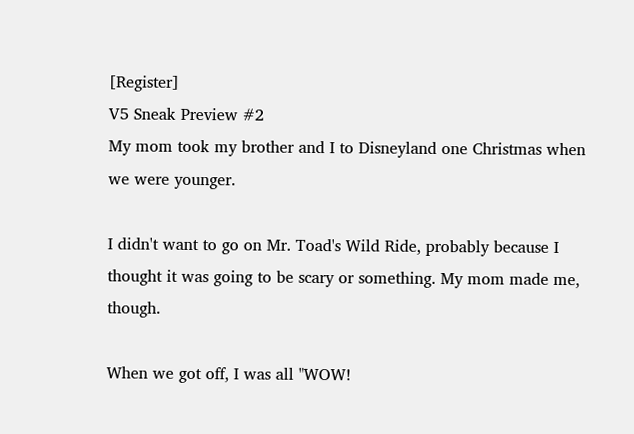[Register]
V5 Sneak Preview #2
My mom took my brother and I to Disneyland one Christmas when we were younger.

I didn't want to go on Mr. Toad's Wild Ride, probably because I thought it was going to be scary or something. My mom made me, though.

When we got off, I was all "WOW!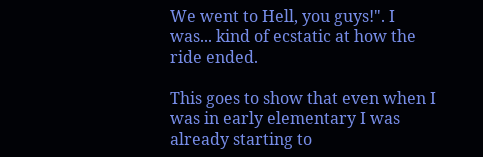We went to Hell, you guys!". I was... kind of ecstatic at how the ride ended.

This goes to show that even when I was in early elementary I was already starting to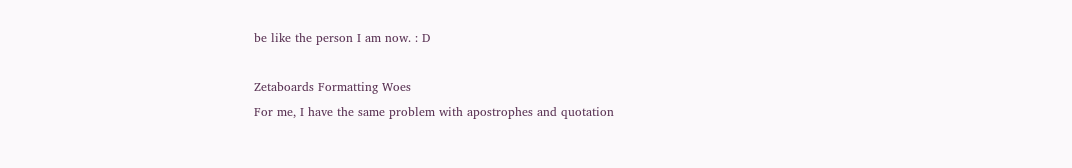be like the person I am now. : D

Zetaboards Formatting Woes
For me, I have the same problem with apostrophes and quotation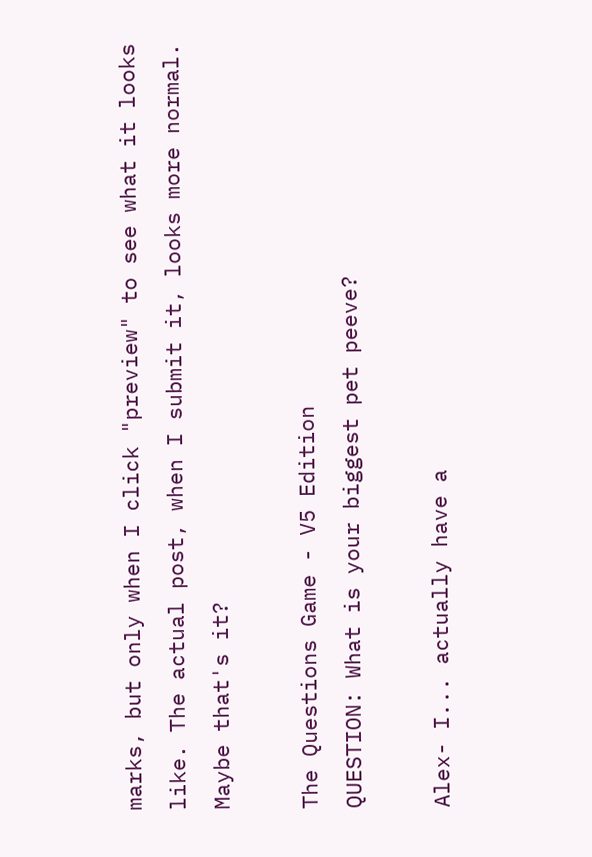marks, but only when I click "preview" to see what it looks like. The actual post, when I submit it, looks more normal. Maybe that's it?

The Questions Game - V5 Edition
QUESTION: What is your biggest pet peeve?

Alex- I... actually have a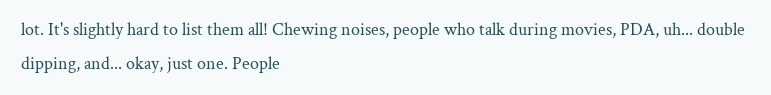lot. It's slightly hard to list them all! Chewing noises, people who talk during movies, PDA, uh... double dipping, and... okay, just one. People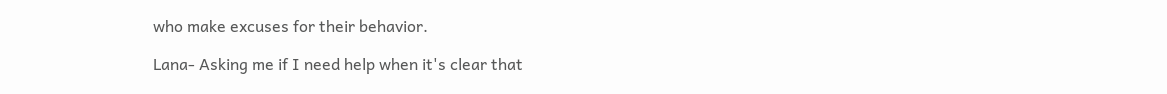who make excuses for their behavior.

Lana- Asking me if I need help when it's clear that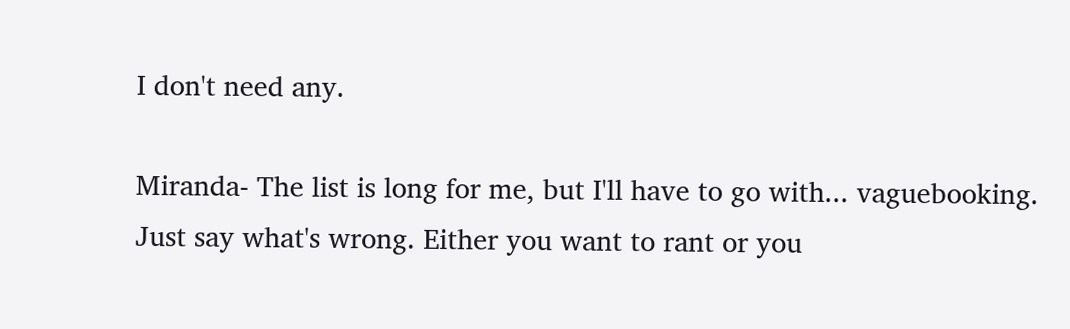I don't need any.

Miranda- The list is long for me, but I'll have to go with... vaguebooking. Just say what's wrong. Either you want to rant or you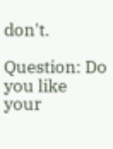don't.

Question: Do you like your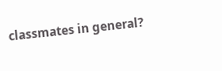classmates in general?